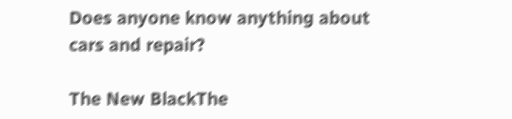Does anyone know anything about cars and repair?

The New BlackThe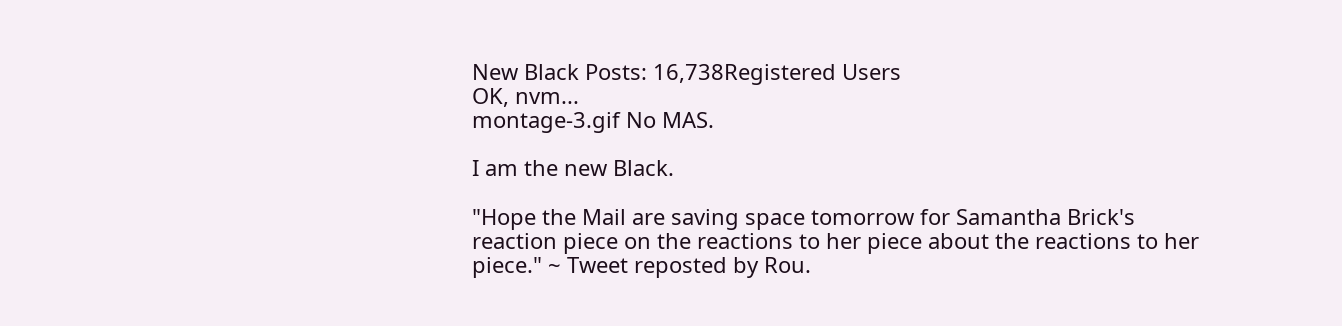New Black Posts: 16,738Registered Users
OK, nvm...
montage-3.gif No MAS.

I am the new Black.

"Hope the Mail are saving space tomorrow for Samantha Brick's reaction piece on the reactions to her piece about the reactions to her piece." ~ Tweet reposted by Rou.